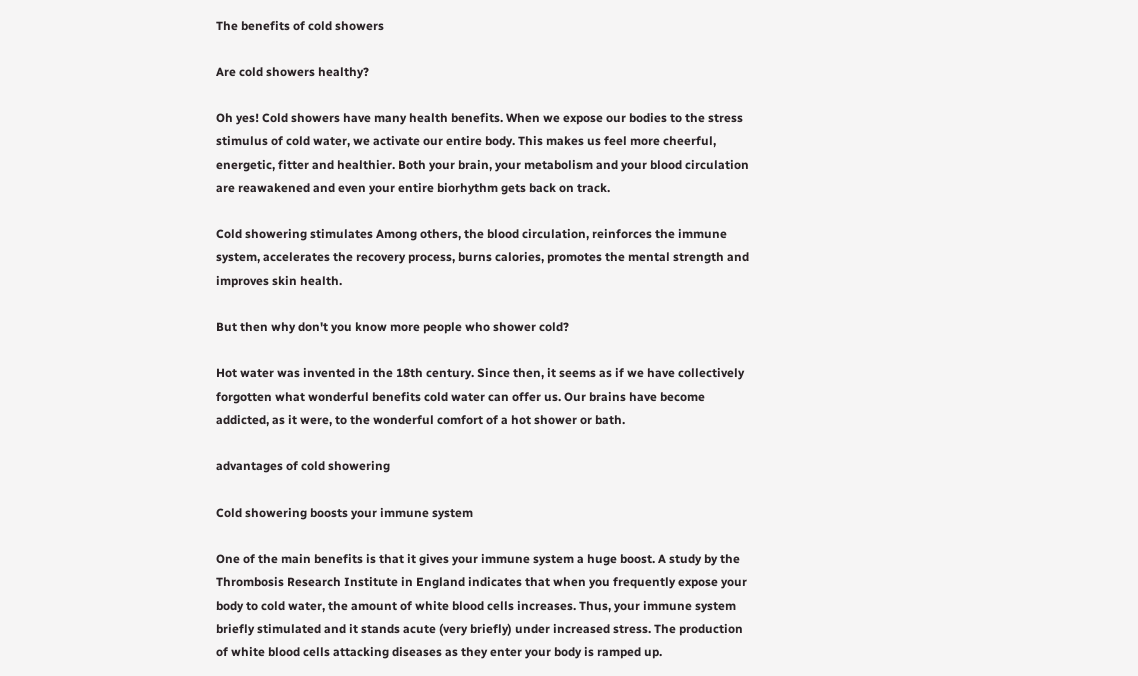The benefits of cold showers

Are cold showers healthy?

Oh yes! Cold showers have many health benefits. When we expose our bodies to the stress stimulus of cold water, we activate our entire body. This makes us feel more cheerful, energetic, fitter and healthier. Both your brain, your metabolism and your blood circulation are reawakened and even your entire biorhythm gets back on track.

Cold showering stimulates Among others, the blood circulation, reinforces the immune system, accelerates the recovery process, burns calories, promotes the mental strength and improves skin health.

But then why don't you know more people who shower cold?

Hot water was invented in the 18th century. Since then, it seems as if we have collectively forgotten what wonderful benefits cold water can offer us. Our brains have become addicted, as it were, to the wonderful comfort of a hot shower or bath.

advantages of cold showering

Cold showering boosts your immune system

One of the main benefits is that it gives your immune system a huge boost. A study by the Thrombosis Research Institute in England indicates that when you frequently expose your body to cold water, the amount of white blood cells increases. Thus, your immune system briefly stimulated and it stands acute (very briefly) under increased stress. The production of white blood cells attacking diseases as they enter your body is ramped up.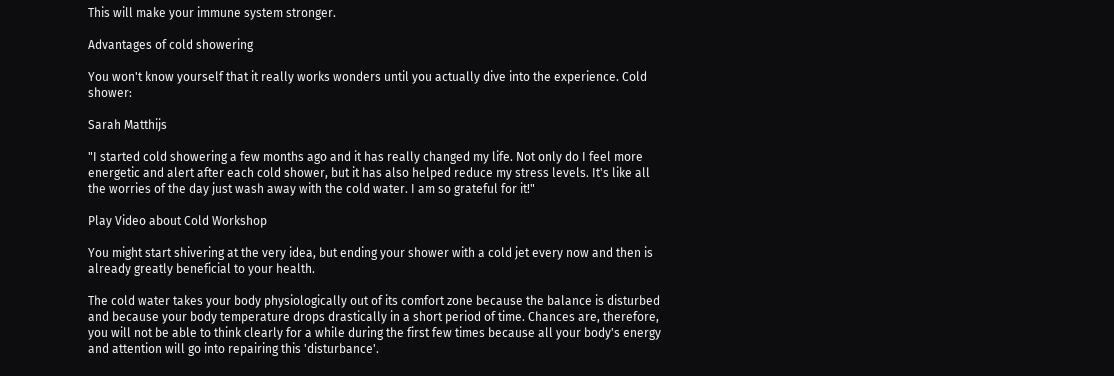This will make your immune system stronger.

Advantages of cold showering

You won't know yourself that it really works wonders until you actually dive into the experience. Cold shower:

Sarah Matthijs

"I started cold showering a few months ago and it has really changed my life. Not only do I feel more energetic and alert after each cold shower, but it has also helped reduce my stress levels. It's like all the worries of the day just wash away with the cold water. I am so grateful for it!"

Play Video about Cold Workshop

You might start shivering at the very idea, but ending your shower with a cold jet every now and then is already greatly beneficial to your health.

The cold water takes your body physiologically out of its comfort zone because the balance is disturbed and because your body temperature drops drastically in a short period of time. Chances are, therefore, you will not be able to think clearly for a while during the first few times because all your body's energy and attention will go into repairing this 'disturbance'.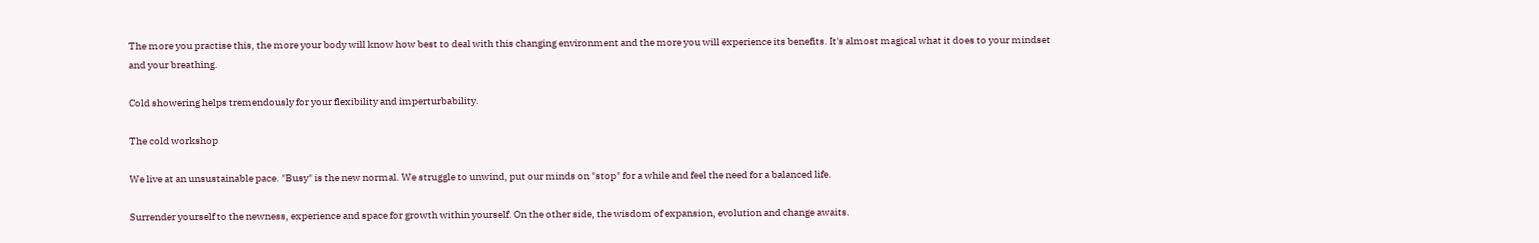The more you practise this, the more your body will know how best to deal with this changing environment and the more you will experience its benefits. It's almost magical what it does to your mindset and your breathing.

Cold showering helps tremendously for your flexibility and imperturbability.

The cold workshop

We live at an unsustainable pace. "Busy" is the new normal. We struggle to unwind, put our minds on "stop" for a while and feel the need for a balanced life.

Surrender yourself to the newness, experience and space for growth within yourself. On the other side, the wisdom of expansion, evolution and change awaits.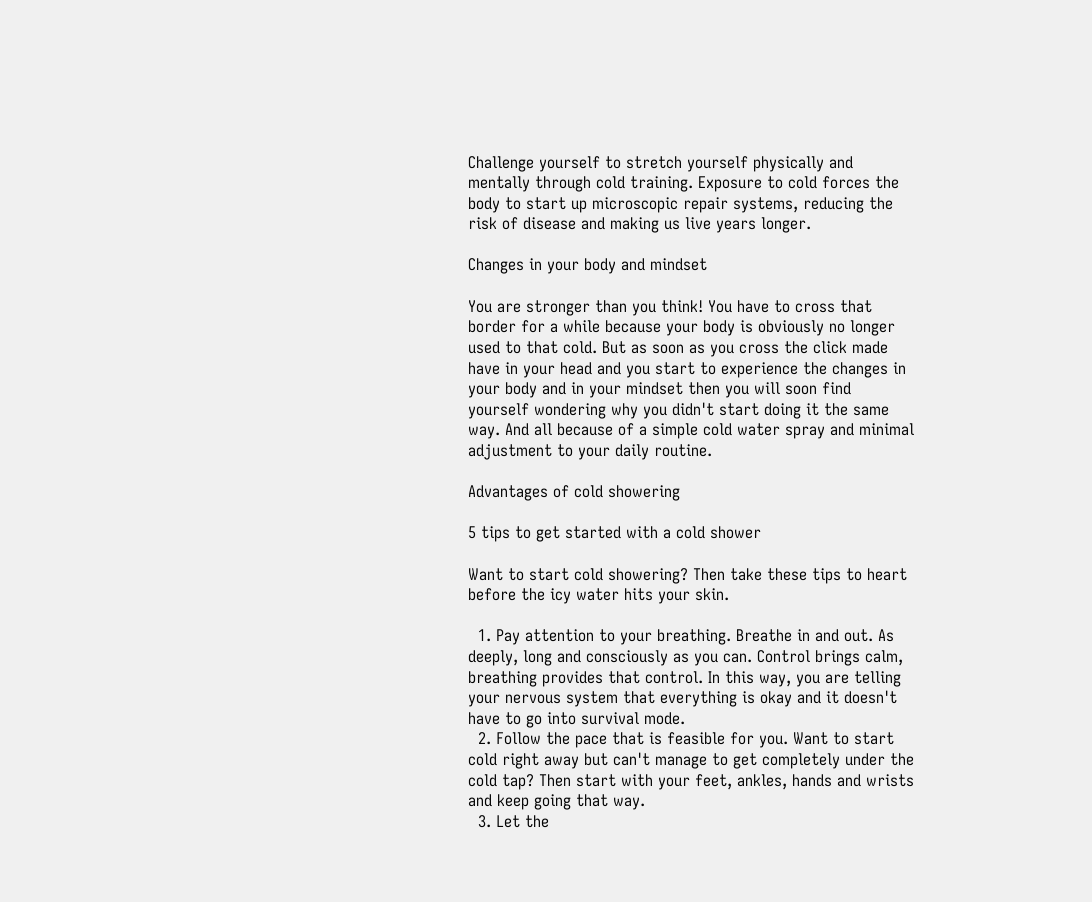Challenge yourself to stretch yourself physically and mentally through cold training. Exposure to cold forces the body to start up microscopic repair systems, reducing the risk of disease and making us live years longer.

Changes in your body and mindset

You are stronger than you think! You have to cross that border for a while because your body is obviously no longer used to that cold. But as soon as you cross the click made have in your head and you start to experience the changes in your body and in your mindset then you will soon find yourself wondering why you didn't start doing it the same way. And all because of a simple cold water spray and minimal adjustment to your daily routine.

Advantages of cold showering

5 tips to get started with a cold shower

Want to start cold showering? Then take these tips to heart before the icy water hits your skin.

  1. Pay attention to your breathing. Breathe in and out. As deeply, long and consciously as you can. Control brings calm, breathing provides that control. In this way, you are telling your nervous system that everything is okay and it doesn't have to go into survival mode.
  2. Follow the pace that is feasible for you. Want to start cold right away but can't manage to get completely under the cold tap? Then start with your feet, ankles, hands and wrists and keep going that way.
  3. Let the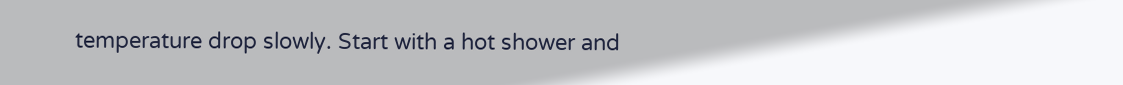temperature drop slowly. Start with a hot shower and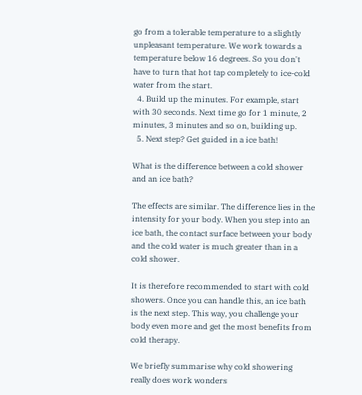go from a tolerable temperature to a slightly unpleasant temperature. We work towards a temperature below 16 degrees. So you don't have to turn that hot tap completely to ice-cold water from the start.
  4. Build up the minutes. For example, start with 30 seconds. Next time go for 1 minute, 2 minutes, 3 minutes and so on, building up.
  5. Next step? Get guided in a ice bath!

What is the difference between a cold shower and an ice bath?

The effects are similar. The difference lies in the intensity for your body. When you step into an ice bath, the contact surface between your body and the cold water is much greater than in a cold shower.

It is therefore recommended to start with cold showers. Once you can handle this, an ice bath is the next step. This way, you challenge your body even more and get the most benefits from cold therapy.

We briefly summarise why cold showering really does work wonders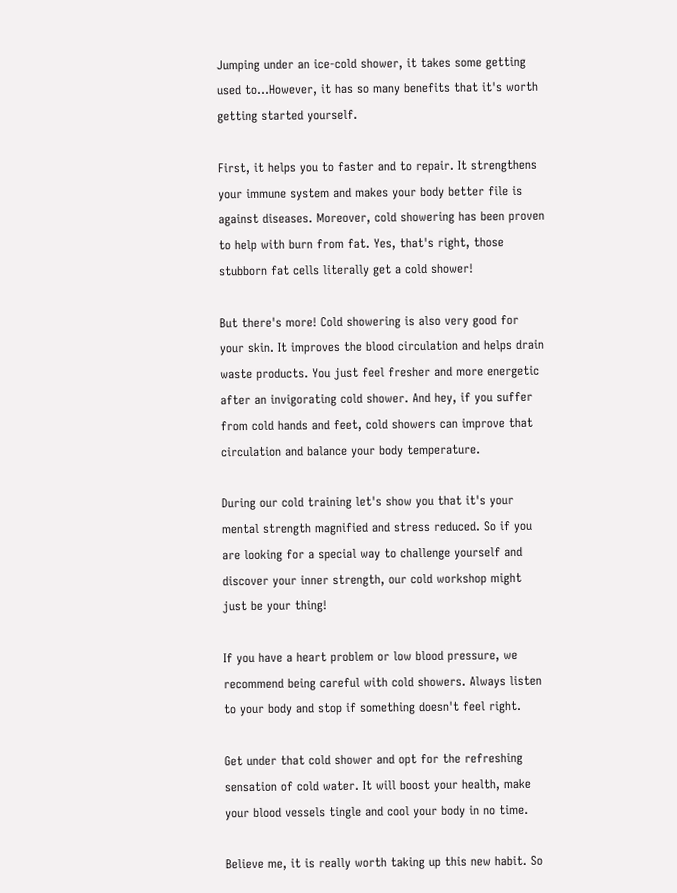Jumping under an ice-cold shower, it takes some getting used to...However, it has so many benefits that it's worth getting started yourself.

First, it helps you to faster and to repair. It strengthens your immune system and makes your body better file is against diseases. Moreover, cold showering has been proven to help with burn from fat. Yes, that's right, those stubborn fat cells literally get a cold shower!

But there's more! Cold showering is also very good for your skin. It improves the blood circulation and helps drain waste products. You just feel fresher and more energetic after an invigorating cold shower. And hey, if you suffer from cold hands and feet, cold showers can improve that circulation and balance your body temperature.

During our cold training let's show you that it's your mental strength magnified and stress reduced. So if you are looking for a special way to challenge yourself and discover your inner strength, our cold workshop might just be your thing!

If you have a heart problem or low blood pressure, we recommend being careful with cold showers. Always listen to your body and stop if something doesn't feel right.

Get under that cold shower and opt for the refreshing sensation of cold water. It will boost your health, make your blood vessels tingle and cool your body in no time.

Believe me, it is really worth taking up this new habit. So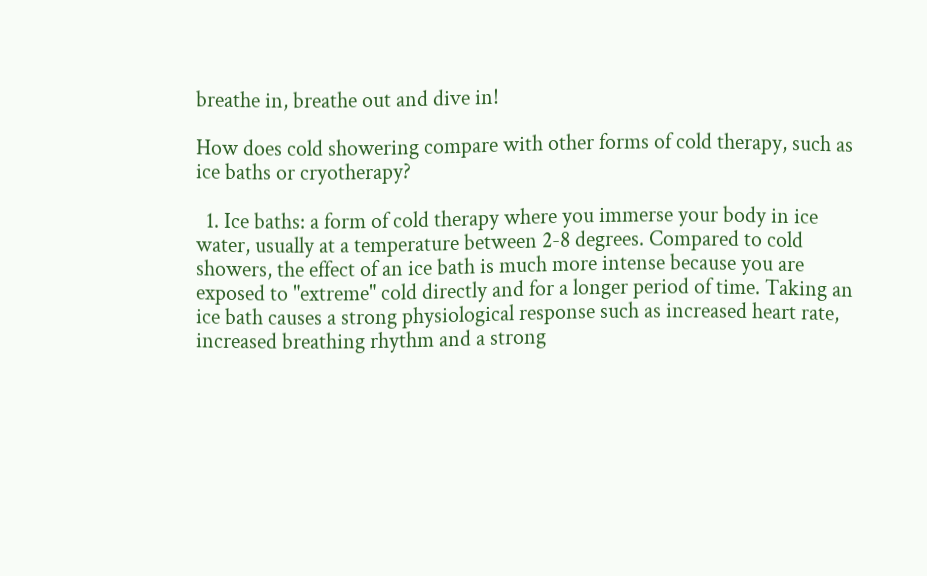breathe in, breathe out and dive in!

How does cold showering compare with other forms of cold therapy, such as ice baths or cryotherapy?

  1. Ice baths: a form of cold therapy where you immerse your body in ice water, usually at a temperature between 2-8 degrees. Compared to cold showers, the effect of an ice bath is much more intense because you are exposed to "extreme" cold directly and for a longer period of time. Taking an ice bath causes a strong physiological response such as increased heart rate, increased breathing rhythm and a strong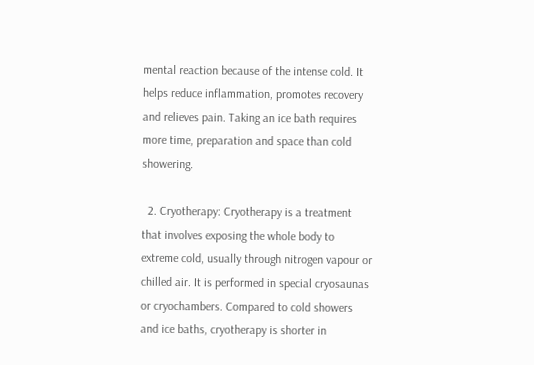mental reaction because of the intense cold. It helps reduce inflammation, promotes recovery and relieves pain. Taking an ice bath requires more time, preparation and space than cold showering.

  2. Cryotherapy: Cryotherapy is a treatment that involves exposing the whole body to extreme cold, usually through nitrogen vapour or chilled air. It is performed in special cryosaunas or cryochambers. Compared to cold showers and ice baths, cryotherapy is shorter in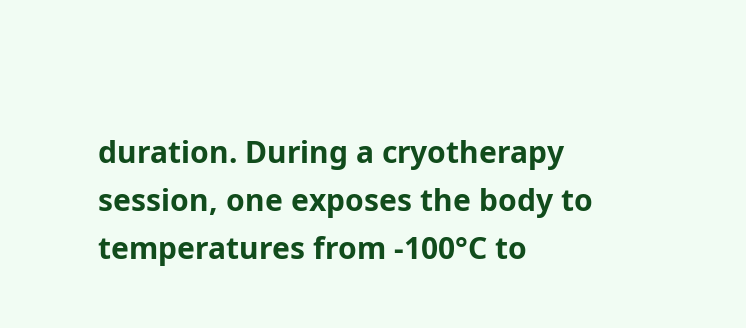duration. During a cryotherapy session, one exposes the body to temperatures from -100°C to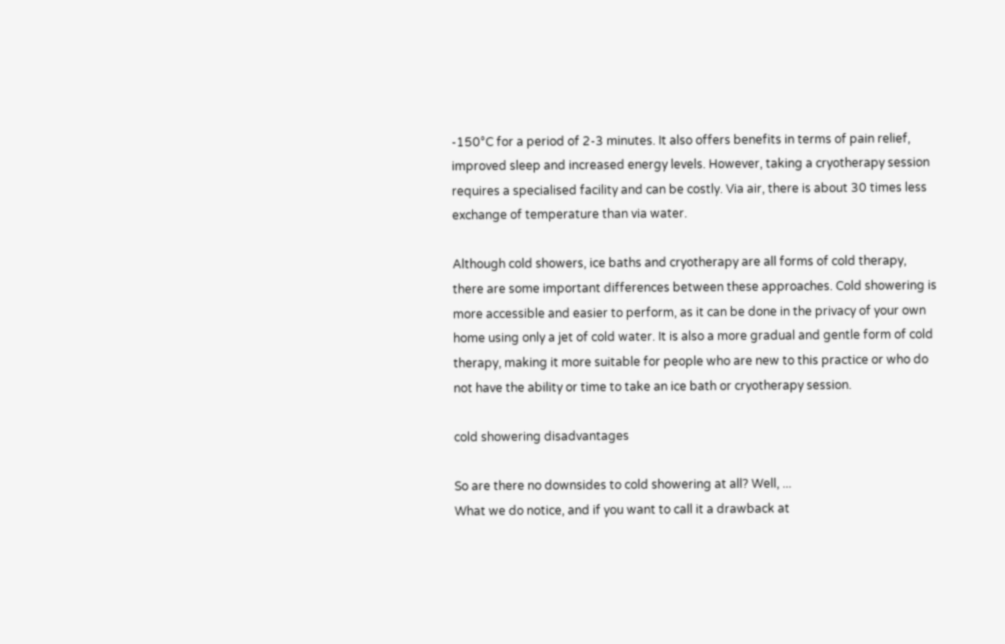-150°C for a period of 2-3 minutes. It also offers benefits in terms of pain relief, improved sleep and increased energy levels. However, taking a cryotherapy session requires a specialised facility and can be costly. Via air, there is about 30 times less exchange of temperature than via water.

Although cold showers, ice baths and cryotherapy are all forms of cold therapy, there are some important differences between these approaches. Cold showering is more accessible and easier to perform, as it can be done in the privacy of your own home using only a jet of cold water. It is also a more gradual and gentle form of cold therapy, making it more suitable for people who are new to this practice or who do not have the ability or time to take an ice bath or cryotherapy session.

cold showering disadvantages

So are there no downsides to cold showering at all? Well, ...
What we do notice, and if you want to call it a drawback at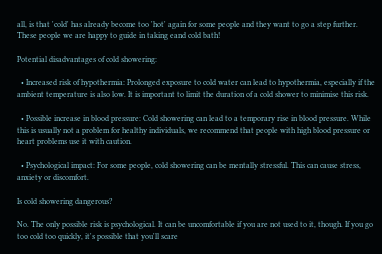all, is that 'cold' has already become too 'hot' again for some people and they want to go a step further. These people we are happy to guide in taking eand cold bath!

Potential disadvantages of cold showering:

  • Increased risk of hypothermia: Prolonged exposure to cold water can lead to hypothermia, especially if the ambient temperature is also low. It is important to limit the duration of a cold shower to minimise this risk.

  • Possible increase in blood pressure: Cold showering can lead to a temporary rise in blood pressure. While this is usually not a problem for healthy individuals, we recommend that people with high blood pressure or heart problems use it with caution.

  • Psychological impact: For some people, cold showering can be mentally stressful. This can cause stress, anxiety or discomfort.

Is cold showering dangerous?

No. The only possible risk is psychological. It can be uncomfortable if you are not used to it, though. If you go too cold too quickly, it's possible that you'll scare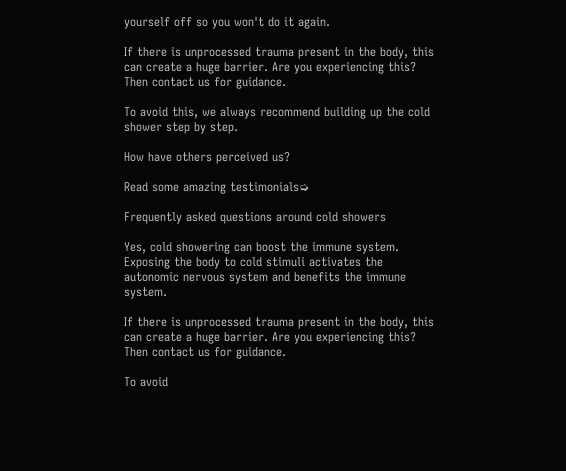yourself off so you won't do it again.

If there is unprocessed trauma present in the body, this can create a huge barrier. Are you experiencing this? Then contact us for guidance.

To avoid this, we always recommend building up the cold shower step by step.

How have others perceived us?

Read some amazing testimonials➭

Frequently asked questions around cold showers

Yes, cold showering can boost the immune system. Exposing the body to cold stimuli activates the autonomic nervous system and benefits the immune system.

If there is unprocessed trauma present in the body, this can create a huge barrier. Are you experiencing this? Then contact us for guidance.

To avoid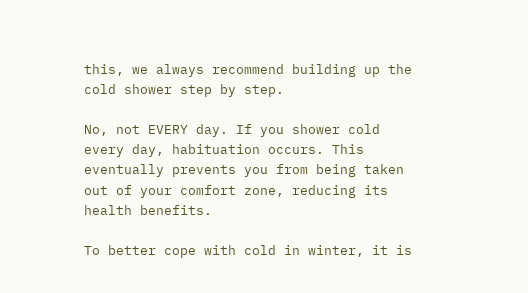this, we always recommend building up the cold shower step by step.

No, not EVERY day. If you shower cold every day, habituation occurs. This eventually prevents you from being taken out of your comfort zone, reducing its health benefits.

To better cope with cold in winter, it is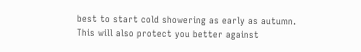best to start cold showering as early as autumn. This will also protect you better against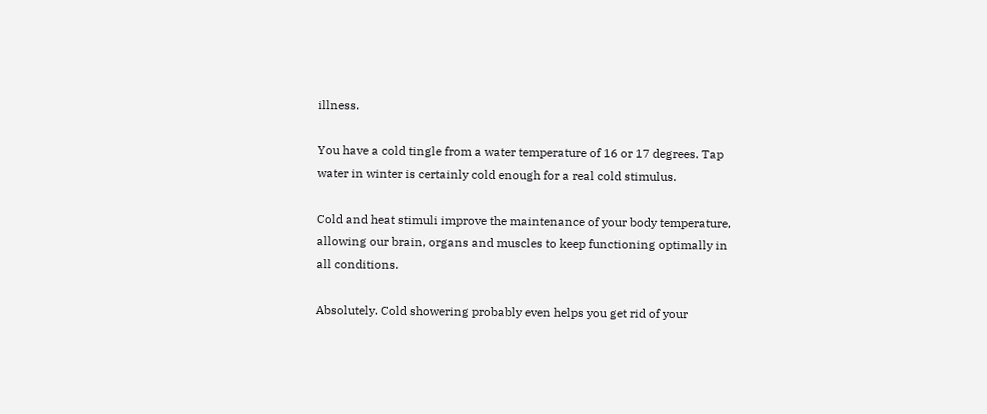illness.

You have a cold tingle from a water temperature of 16 or 17 degrees. Tap water in winter is certainly cold enough for a real cold stimulus.

Cold and heat stimuli improve the maintenance of your body temperature, allowing our brain, organs and muscles to keep functioning optimally in all conditions.

Absolutely. Cold showering probably even helps you get rid of your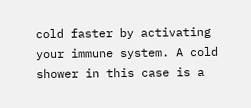cold faster by activating your immune system. A cold shower in this case is a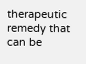therapeutic remedy that can be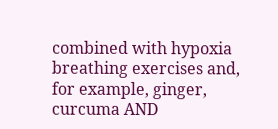combined with hypoxia breathing exercises and, for example, ginger, curcuma AND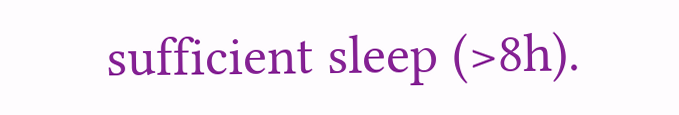sufficient sleep (>8h).